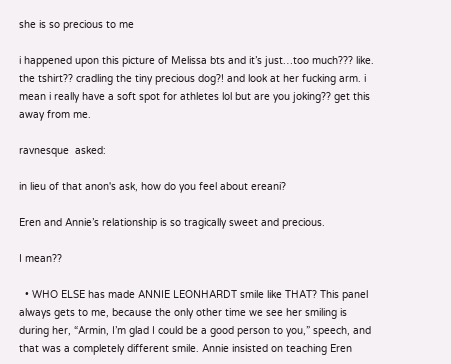she is so precious to me

i happened upon this picture of Melissa bts and it’s just…too much??? like. the tshirt?? cradling the tiny precious dog?! and look at her fucking arm. i mean i really have a soft spot for athletes lol but are you joking?? get this away from me.

ravnesque  asked:

in lieu of that anon's ask, how do you feel about ereani?

Eren and Annie’s relationship is so tragically sweet and precious.

I mean??

  • WHO ELSE has made ANNIE LEONHARDT smile like THAT? This panel always gets to me, because the only other time we see her smiling is during her, “Armin, I’m glad I could be a good person to you,” speech, and that was a completely different smile. Annie insisted on teaching Eren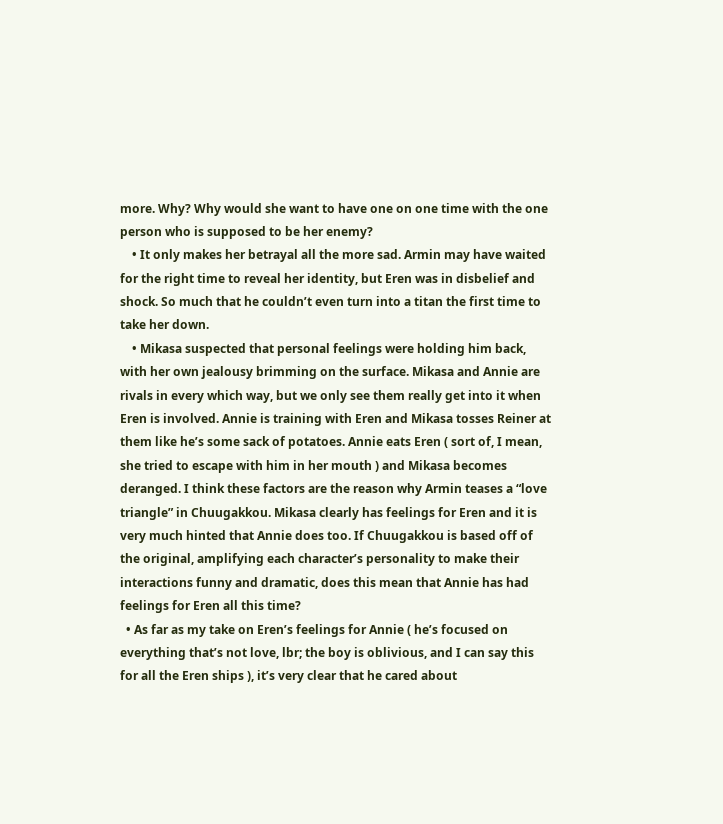more. Why? Why would she want to have one on one time with the one person who is supposed to be her enemy?
    • It only makes her betrayal all the more sad. Armin may have waited for the right time to reveal her identity, but Eren was in disbelief and shock. So much that he couldn’t even turn into a titan the first time to take her down.
    • Mikasa suspected that personal feelings were holding him back, with her own jealousy brimming on the surface. Mikasa and Annie are rivals in every which way, but we only see them really get into it when Eren is involved. Annie is training with Eren and Mikasa tosses Reiner at them like he’s some sack of potatoes. Annie eats Eren ( sort of, I mean, she tried to escape with him in her mouth ) and Mikasa becomes deranged. I think these factors are the reason why Armin teases a “love triangle” in Chuugakkou. Mikasa clearly has feelings for Eren and it is very much hinted that Annie does too. If Chuugakkou is based off of the original, amplifying each character’s personality to make their interactions funny and dramatic, does this mean that Annie has had feelings for Eren all this time?
  • As far as my take on Eren’s feelings for Annie ( he’s focused on everything that’s not love, lbr; the boy is oblivious, and I can say this for all the Eren ships ), it’s very clear that he cared about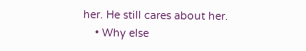her. He still cares about her.
    • Why else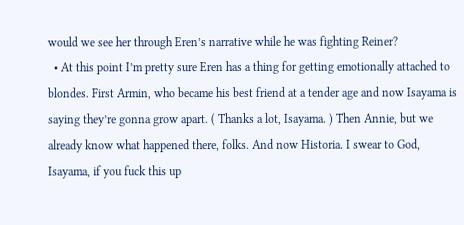would we see her through Eren’s narrative while he was fighting Reiner?
  • At this point I’m pretty sure Eren has a thing for getting emotionally attached to blondes. First Armin, who became his best friend at a tender age and now Isayama is saying they’re gonna grow apart. ( Thanks a lot, Isayama. ) Then Annie, but we already know what happened there, folks. And now Historia. I swear to God, Isayama, if you fuck this up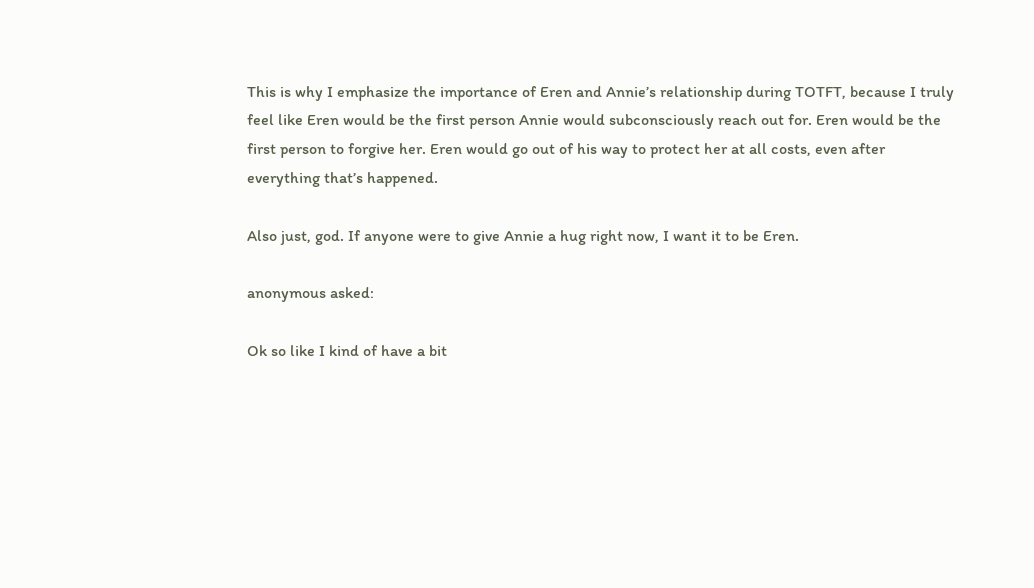This is why I emphasize the importance of Eren and Annie’s relationship during TOTFT, because I truly feel like Eren would be the first person Annie would subconsciously reach out for. Eren would be the first person to forgive her. Eren would go out of his way to protect her at all costs, even after everything that’s happened.

Also just, god. If anyone were to give Annie a hug right now, I want it to be Eren.

anonymous asked:

Ok so like I kind of have a bit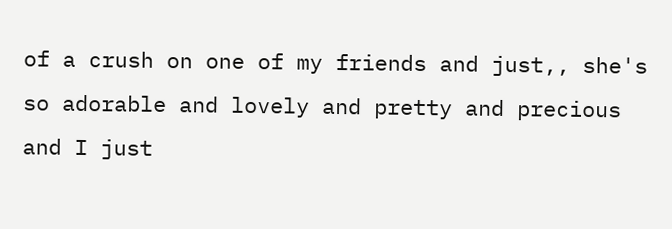of a crush on one of my friends and just,, she's so adorable and lovely and pretty and precious and I just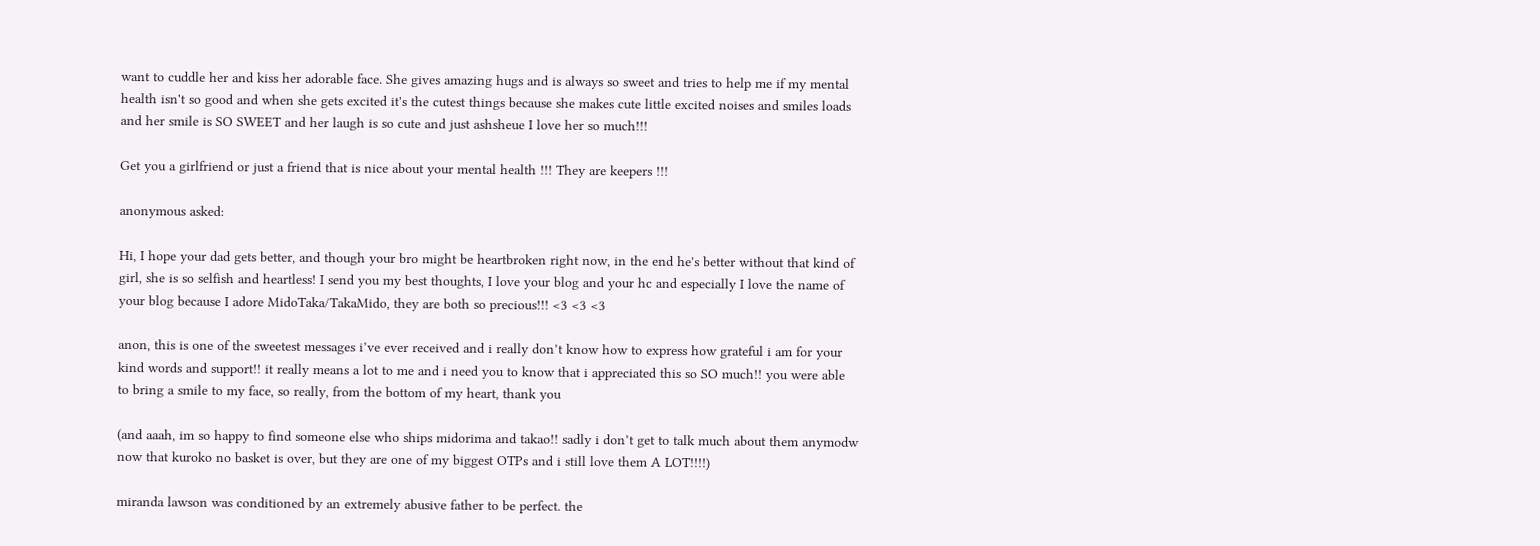want to cuddle her and kiss her adorable face. She gives amazing hugs and is always so sweet and tries to help me if my mental health isn't so good and when she gets excited it's the cutest things because she makes cute little excited noises and smiles loads and her smile is SO SWEET and her laugh is so cute and just ashsheue I love her so much!!!

Get you a girlfriend or just a friend that is nice about your mental health !!! They are keepers !!!

anonymous asked:

Hi, I hope your dad gets better, and though your bro might be heartbroken right now, in the end he's better without that kind of girl, she is so selfish and heartless! I send you my best thoughts, I love your blog and your hc and especially I love the name of your blog because I adore MidoTaka/TakaMido, they are both so precious!!! <3 <3 <3

anon, this is one of the sweetest messages i’ve ever received and i really don’t know how to express how grateful i am for your kind words and support!! it really means a lot to me and i need you to know that i appreciated this so SO much!! you were able to bring a smile to my face, so really, from the bottom of my heart, thank you

(and aaah, im so happy to find someone else who ships midorima and takao!! sadly i don’t get to talk much about them anymodw now that kuroko no basket is over, but they are one of my biggest OTPs and i still love them A LOT!!!!)

miranda lawson was conditioned by an extremely abusive father to be perfect. the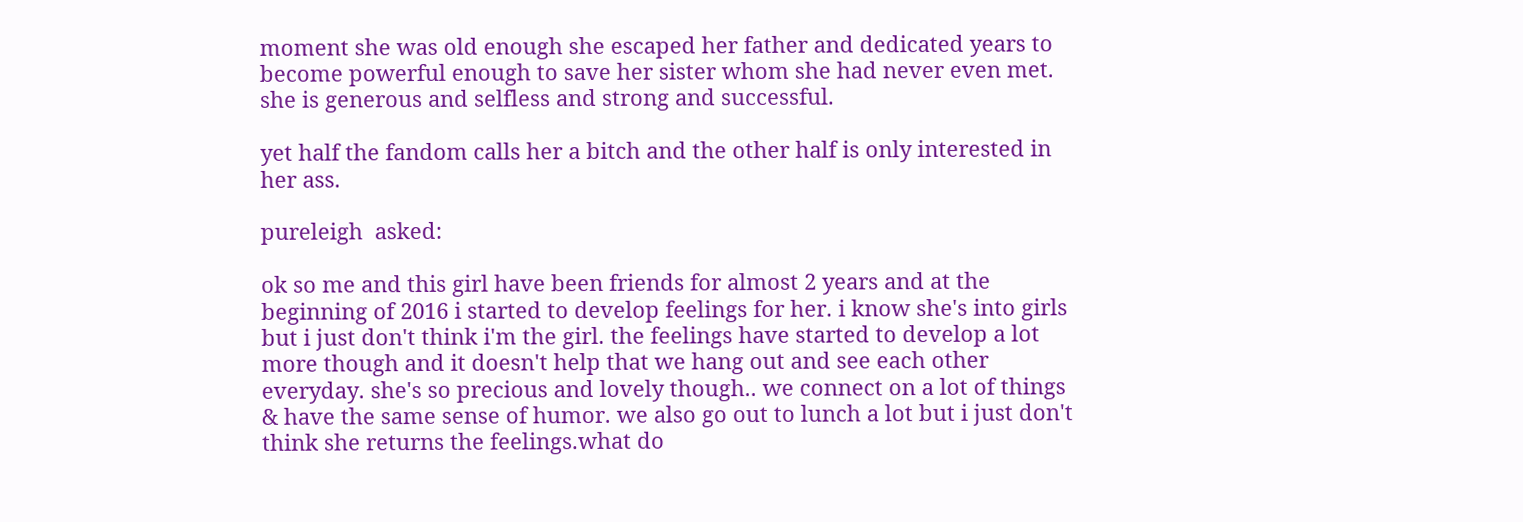moment she was old enough she escaped her father and dedicated years to become powerful enough to save her sister whom she had never even met. she is generous and selfless and strong and successful.

yet half the fandom calls her a bitch and the other half is only interested in her ass.

pureleigh  asked:

ok so me and this girl have been friends for almost 2 years and at the beginning of 2016 i started to develop feelings for her. i know she's into girls but i just don't think i'm the girl. the feelings have started to develop a lot more though and it doesn't help that we hang out and see each other everyday. she's so precious and lovely though.. we connect on a lot of things & have the same sense of humor. we also go out to lunch a lot but i just don't think she returns the feelings.what do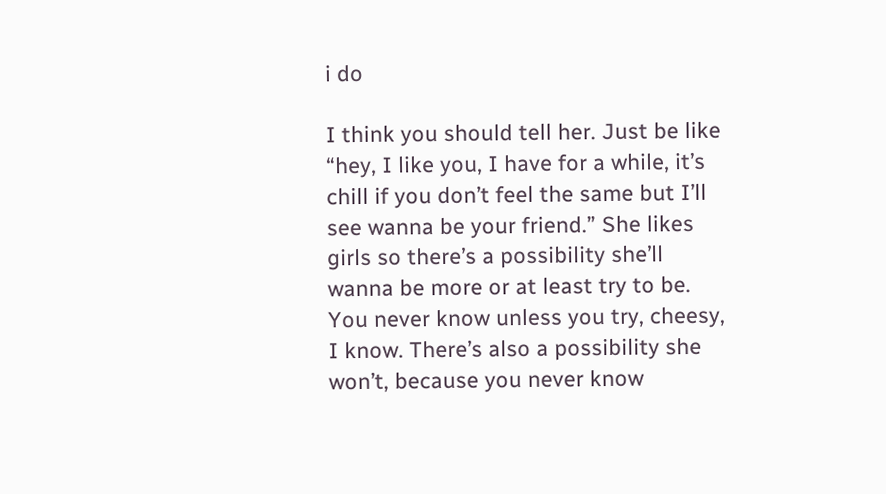i do

I think you should tell her. Just be like “hey, I like you, I have for a while, it’s chill if you don’t feel the same but I’ll see wanna be your friend.” She likes girls so there’s a possibility she’ll wanna be more or at least try to be. You never know unless you try, cheesy, I know. There’s also a possibility she won’t, because you never know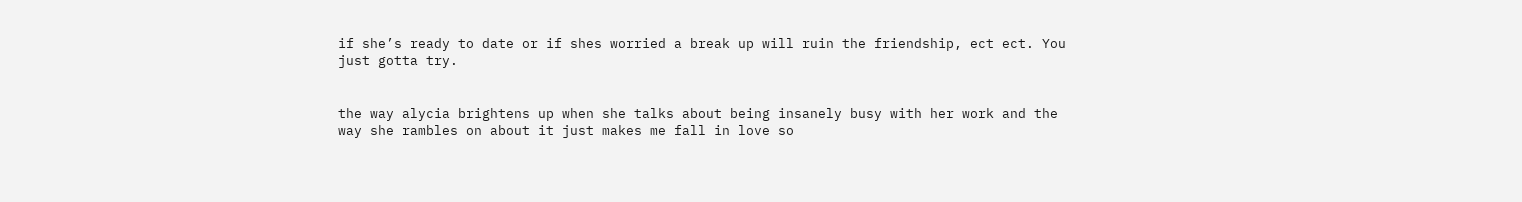if she’s ready to date or if shes worried a break up will ruin the friendship, ect ect. You just gotta try.


the way alycia brightens up when she talks about being insanely busy with her work and the way she rambles on about it just makes me fall in love so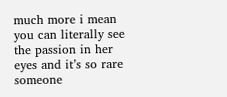much more i mean you can literally see the passion in her eyes and it’s so rare someone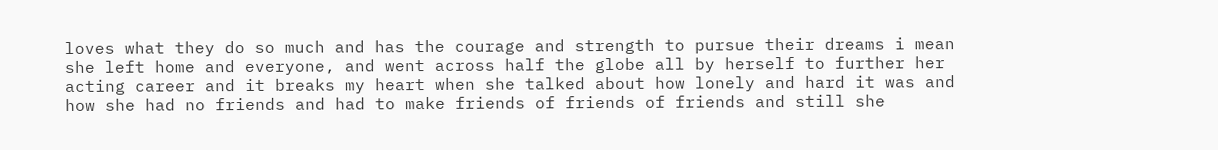loves what they do so much and has the courage and strength to pursue their dreams i mean she left home and everyone, and went across half the globe all by herself to further her acting career and it breaks my heart when she talked about how lonely and hard it was and how she had no friends and had to make friends of friends of friends and still she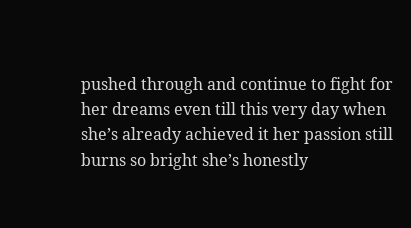pushed through and continue to fight for her dreams even till this very day when she’s already achieved it her passion still burns so bright she’s honestly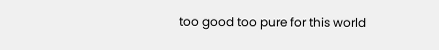too good too pure for this world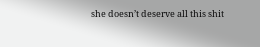she doesn’t deserve all this shit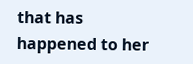that has happened to her